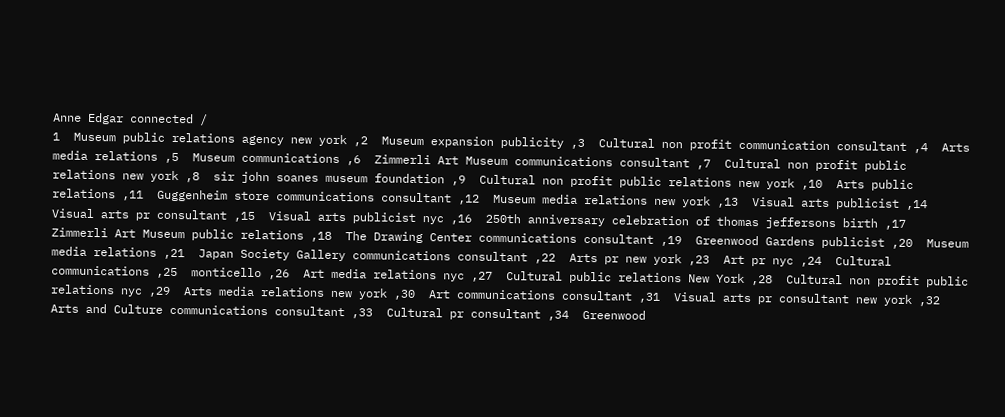Anne Edgar connected /
1  Museum public relations agency new york ,2  Museum expansion publicity ,3  Cultural non profit communication consultant ,4  Arts media relations ,5  Museum communications ,6  Zimmerli Art Museum communications consultant ,7  Cultural non profit public relations new york ,8  sir john soanes museum foundation ,9  Cultural non profit public relations new york ,10  Arts public relations ,11  Guggenheim store communications consultant ,12  Museum media relations new york ,13  Visual arts publicist ,14  Visual arts pr consultant ,15  Visual arts publicist nyc ,16  250th anniversary celebration of thomas jeffersons birth ,17  Zimmerli Art Museum public relations ,18  The Drawing Center communications consultant ,19  Greenwood Gardens publicist ,20  Museum media relations ,21  Japan Society Gallery communications consultant ,22  Arts pr new york ,23  Art pr nyc ,24  Cultural communications ,25  monticello ,26  Art media relations nyc ,27  Cultural public relations New York ,28  Cultural non profit public relations nyc ,29  Arts media relations new york ,30  Art communications consultant ,31  Visual arts pr consultant new york ,32  Arts and Culture communications consultant ,33  Cultural pr consultant ,34  Greenwood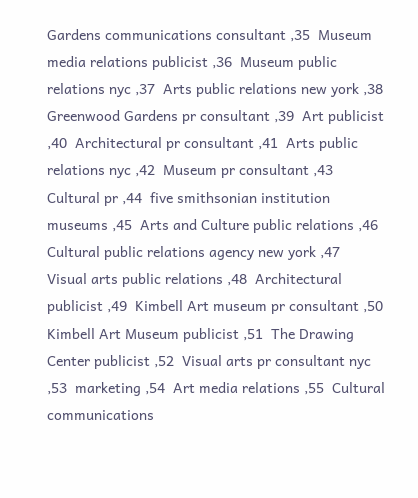Gardens communications consultant ,35  Museum media relations publicist ,36  Museum public relations nyc ,37  Arts public relations new york ,38  Greenwood Gardens pr consultant ,39  Art publicist ,40  Architectural pr consultant ,41  Arts public relations nyc ,42  Museum pr consultant ,43  Cultural pr ,44  five smithsonian institution museums ,45  Arts and Culture public relations ,46  Cultural public relations agency new york ,47  Visual arts public relations ,48  Architectural publicist ,49  Kimbell Art museum pr consultant ,50  Kimbell Art Museum publicist ,51  The Drawing Center publicist ,52  Visual arts pr consultant nyc ,53  marketing ,54  Art media relations ,55  Cultural communications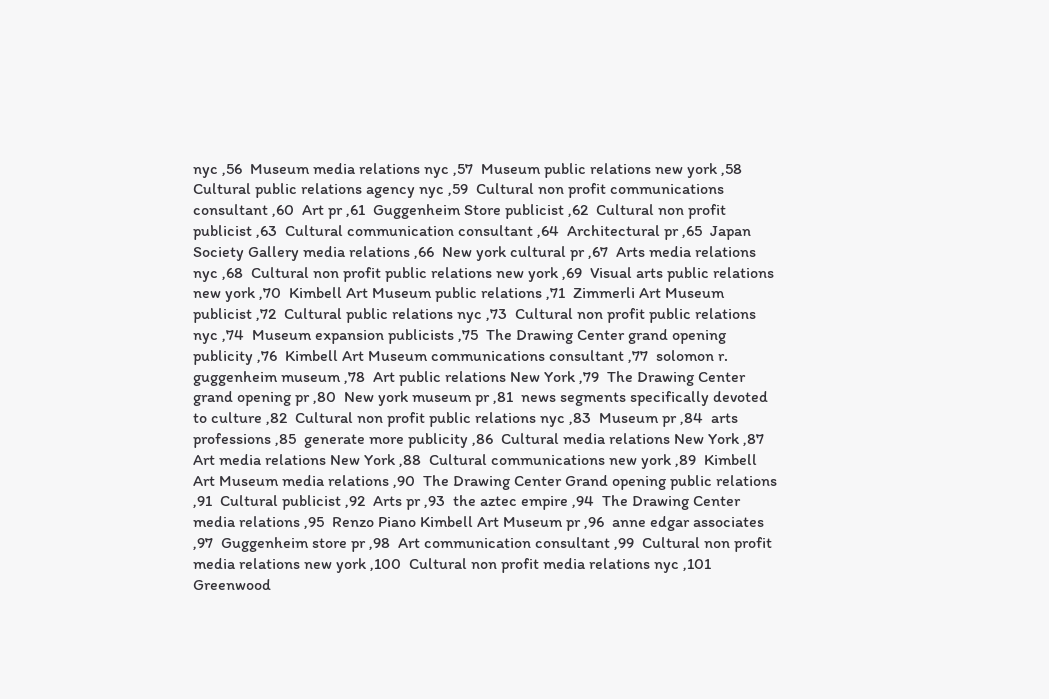nyc ,56  Museum media relations nyc ,57  Museum public relations new york ,58  Cultural public relations agency nyc ,59  Cultural non profit communications consultant ,60  Art pr ,61  Guggenheim Store publicist ,62  Cultural non profit publicist ,63  Cultural communication consultant ,64  Architectural pr ,65  Japan Society Gallery media relations ,66  New york cultural pr ,67  Arts media relations nyc ,68  Cultural non profit public relations new york ,69  Visual arts public relations new york ,70  Kimbell Art Museum public relations ,71  Zimmerli Art Museum publicist ,72  Cultural public relations nyc ,73  Cultural non profit public relations nyc ,74  Museum expansion publicists ,75  The Drawing Center grand opening publicity ,76  Kimbell Art Museum communications consultant ,77  solomon r. guggenheim museum ,78  Art public relations New York ,79  The Drawing Center grand opening pr ,80  New york museum pr ,81  news segments specifically devoted to culture ,82  Cultural non profit public relations nyc ,83  Museum pr ,84  arts professions ,85  generate more publicity ,86  Cultural media relations New York ,87  Art media relations New York ,88  Cultural communications new york ,89  Kimbell Art Museum media relations ,90  The Drawing Center Grand opening public relations ,91  Cultural publicist ,92  Arts pr ,93  the aztec empire ,94  The Drawing Center media relations ,95  Renzo Piano Kimbell Art Museum pr ,96  anne edgar associates ,97  Guggenheim store pr ,98  Art communication consultant ,99  Cultural non profit media relations new york ,100  Cultural non profit media relations nyc ,101  Greenwood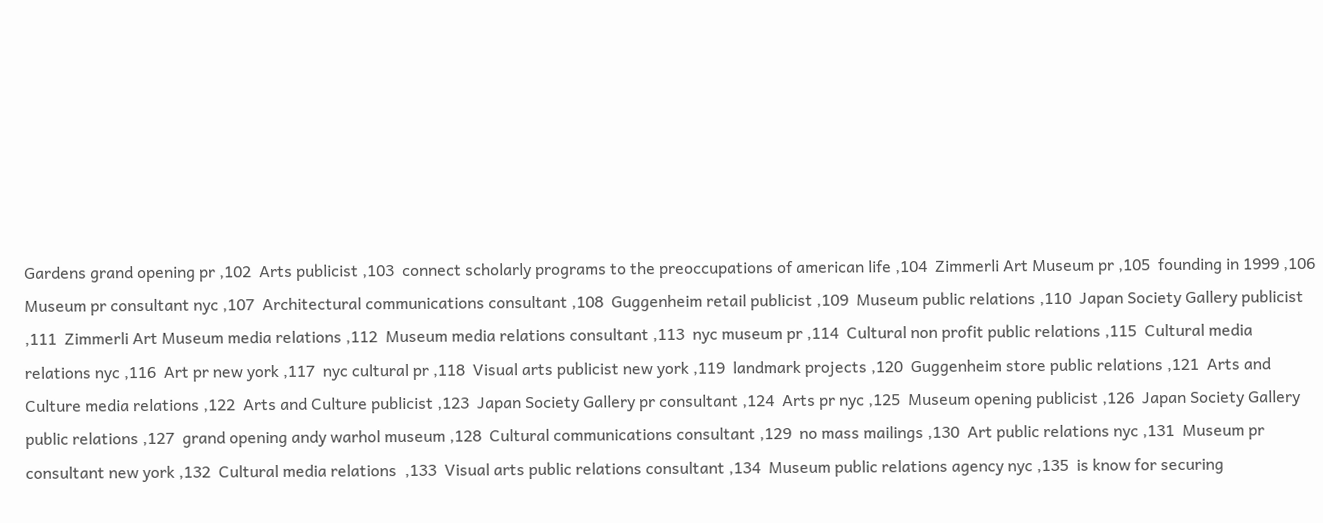Gardens grand opening pr ,102  Arts publicist ,103  connect scholarly programs to the preoccupations of american life ,104  Zimmerli Art Museum pr ,105  founding in 1999 ,106  Museum pr consultant nyc ,107  Architectural communications consultant ,108  Guggenheim retail publicist ,109  Museum public relations ,110  Japan Society Gallery publicist ,111  Zimmerli Art Museum media relations ,112  Museum media relations consultant ,113  nyc museum pr ,114  Cultural non profit public relations ,115  Cultural media relations nyc ,116  Art pr new york ,117  nyc cultural pr ,118  Visual arts publicist new york ,119  landmark projects ,120  Guggenheim store public relations ,121  Arts and Culture media relations ,122  Arts and Culture publicist ,123  Japan Society Gallery pr consultant ,124  Arts pr nyc ,125  Museum opening publicist ,126  Japan Society Gallery public relations ,127  grand opening andy warhol museum ,128  Cultural communications consultant ,129  no mass mailings ,130  Art public relations nyc ,131  Museum pr consultant new york ,132  Cultural media relations  ,133  Visual arts public relations consultant ,134  Museum public relations agency nyc ,135  is know for securing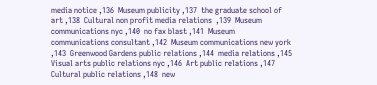media notice ,136  Museum publicity ,137  the graduate school of art ,138  Cultural non profit media relations  ,139  Museum communications nyc ,140  no fax blast ,141  Museum communications consultant ,142  Museum communications new york ,143  Greenwood Gardens public relations ,144  media relations ,145  Visual arts public relations nyc ,146  Art public relations ,147  Cultural public relations ,148  new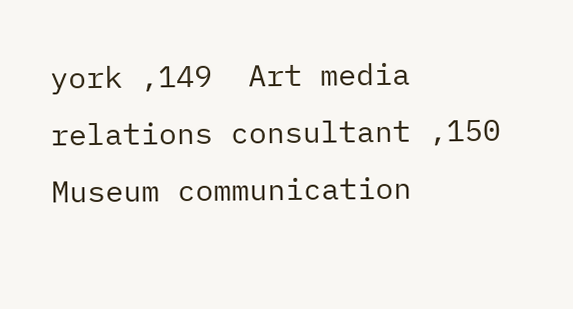york ,149  Art media relations consultant ,150  Museum communication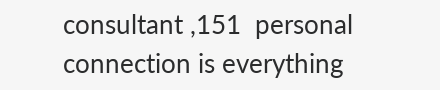consultant ,151  personal connection is everything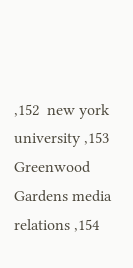,152  new york university ,153  Greenwood Gardens media relations ,154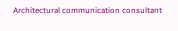Architectural communication consultant